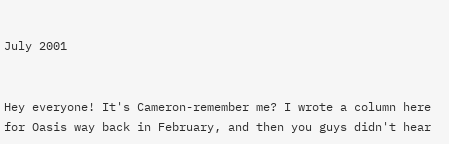July 2001


Hey everyone! It's Cameron-remember me? I wrote a column here for Oasis way back in February, and then you guys didn't hear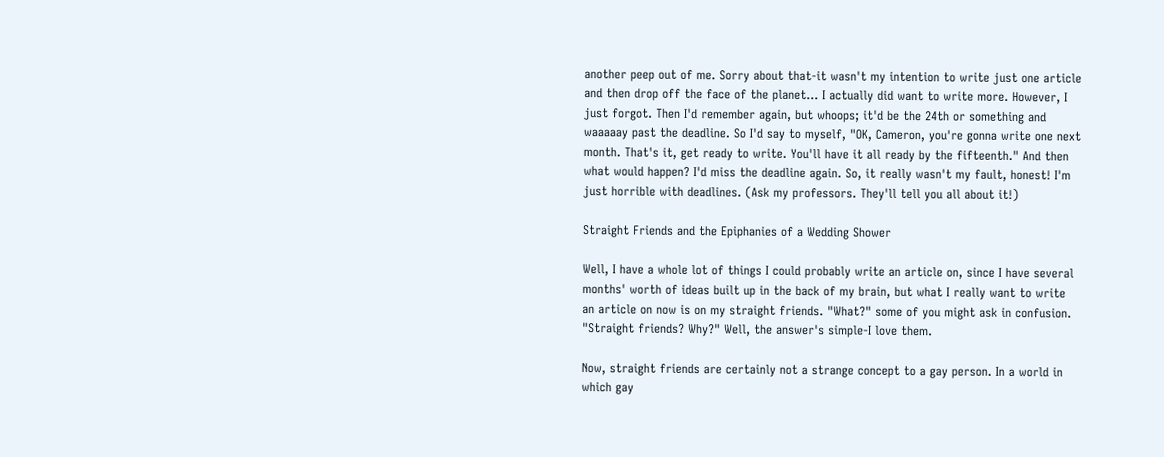another peep out of me. Sorry about that-it wasn't my intention to write just one article and then drop off the face of the planet... I actually did want to write more. However, I just forgot. Then I'd remember again, but whoops; it'd be the 24th or something and waaaaay past the deadline. So I'd say to myself, "OK, Cameron, you're gonna write one next month. That's it, get ready to write. You'll have it all ready by the fifteenth." And then what would happen? I'd miss the deadline again. So, it really wasn't my fault, honest! I'm just horrible with deadlines. (Ask my professors. They'll tell you all about it!)

Straight Friends and the Epiphanies of a Wedding Shower

Well, I have a whole lot of things I could probably write an article on, since I have several months' worth of ideas built up in the back of my brain, but what I really want to write an article on now is on my straight friends. "What?" some of you might ask in confusion. "Straight friends? Why?" Well, the answer's simple-I love them.

Now, straight friends are certainly not a strange concept to a gay person. In a world in which gay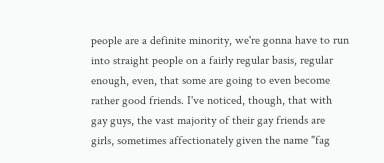people are a definite minority, we're gonna have to run into straight people on a fairly regular basis, regular enough, even, that some are going to even become rather good friends. I've noticed, though, that with gay guys, the vast majority of their gay friends are girls, sometimes affectionately given the name "fag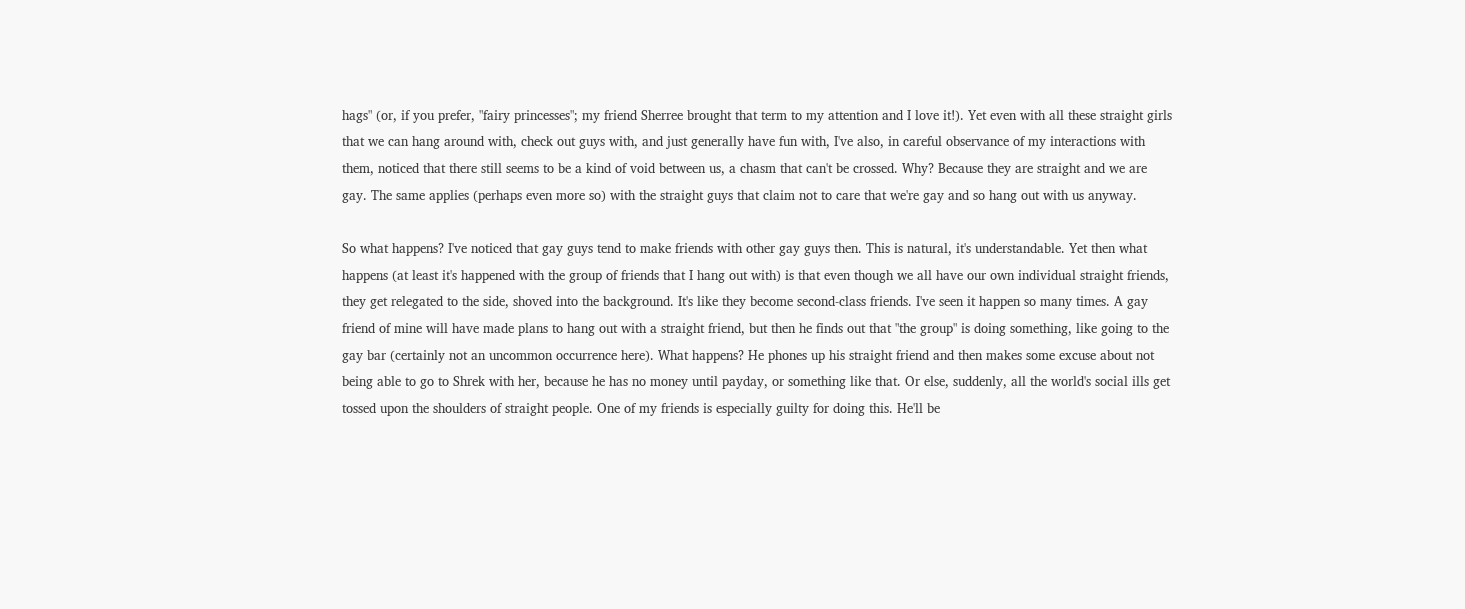hags" (or, if you prefer, "fairy princesses"; my friend Sherree brought that term to my attention and I love it!). Yet even with all these straight girls that we can hang around with, check out guys with, and just generally have fun with, I've also, in careful observance of my interactions with them, noticed that there still seems to be a kind of void between us, a chasm that can't be crossed. Why? Because they are straight and we are gay. The same applies (perhaps even more so) with the straight guys that claim not to care that we're gay and so hang out with us anyway.

So what happens? I've noticed that gay guys tend to make friends with other gay guys then. This is natural, it's understandable. Yet then what happens (at least it's happened with the group of friends that I hang out with) is that even though we all have our own individual straight friends, they get relegated to the side, shoved into the background. It's like they become second-class friends. I've seen it happen so many times. A gay friend of mine will have made plans to hang out with a straight friend, but then he finds out that "the group" is doing something, like going to the gay bar (certainly not an uncommon occurrence here). What happens? He phones up his straight friend and then makes some excuse about not being able to go to Shrek with her, because he has no money until payday, or something like that. Or else, suddenly, all the world's social ills get tossed upon the shoulders of straight people. One of my friends is especially guilty for doing this. He'll be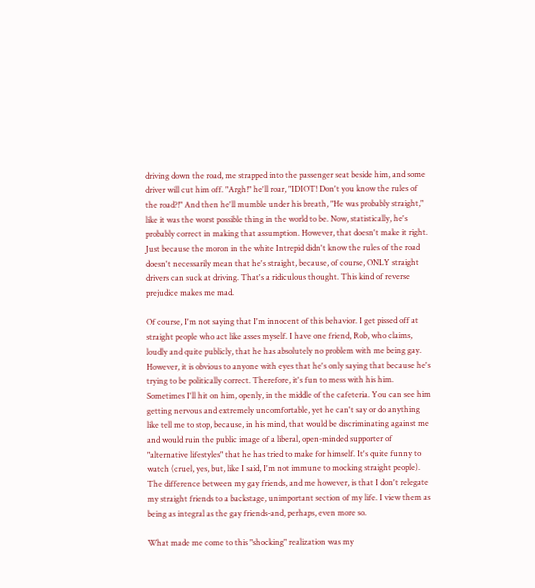driving down the road, me strapped into the passenger seat beside him, and some driver will cut him off. "Argh!" he'll roar, "IDIOT! Don't you know the rules of the road?!" And then he'll mumble under his breath, "He was probably straight," like it was the worst possible thing in the world to be. Now, statistically, he's probably correct in making that assumption. However, that doesn't make it right. Just because the moron in the white Intrepid didn't know the rules of the road doesn't necessarily mean that he's straight, because, of course, ONLY straight drivers can suck at driving. That's a ridiculous thought. This kind of reverse prejudice makes me mad.

Of course, I'm not saying that I'm innocent of this behavior. I get pissed off at straight people who act like asses myself. I have one friend, Rob, who claims, loudly and quite publicly, that he has absolutely no problem with me being gay. However, it is obvious to anyone with eyes that he's only saying that because he's trying to be politically correct. Therefore, it's fun to mess with his him. Sometimes I'll hit on him, openly, in the middle of the cafeteria. You can see him getting nervous and extremely uncomfortable, yet he can't say or do anything like tell me to stop, because, in his mind, that would be discriminating against me and would ruin the public image of a liberal, open-minded supporter of "alternative lifestyles" that he has tried to make for himself. It's quite funny to watch (cruel, yes, but, like I said, I'm not immune to mocking straight people). The difference between my gay friends, and me however, is that I don't relegate my straight friends to a backstage, unimportant section of my life. I view them as being as integral as the gay friends-and, perhaps, even more so.

What made me come to this "shocking" realization was my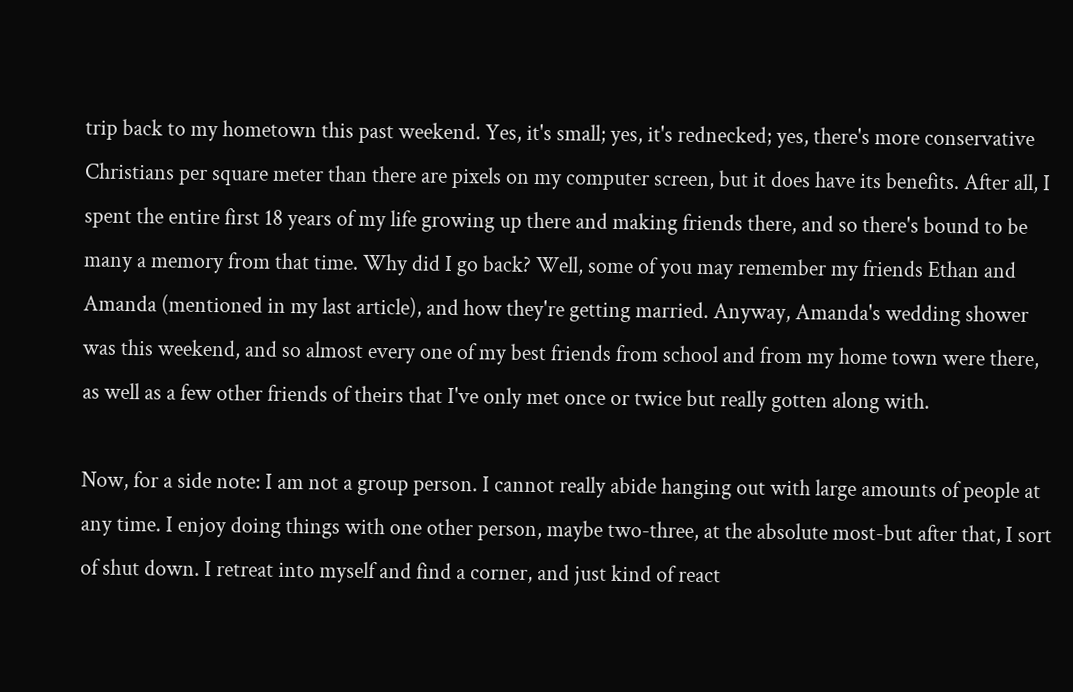trip back to my hometown this past weekend. Yes, it's small; yes, it's rednecked; yes, there's more conservative Christians per square meter than there are pixels on my computer screen, but it does have its benefits. After all, I spent the entire first 18 years of my life growing up there and making friends there, and so there's bound to be many a memory from that time. Why did I go back? Well, some of you may remember my friends Ethan and Amanda (mentioned in my last article), and how they're getting married. Anyway, Amanda's wedding shower was this weekend, and so almost every one of my best friends from school and from my home town were there, as well as a few other friends of theirs that I've only met once or twice but really gotten along with.

Now, for a side note: I am not a group person. I cannot really abide hanging out with large amounts of people at any time. I enjoy doing things with one other person, maybe two-three, at the absolute most-but after that, I sort of shut down. I retreat into myself and find a corner, and just kind of react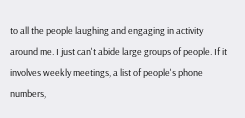to all the people laughing and engaging in activity around me. I just can't abide large groups of people. If it involves weekly meetings, a list of people's phone numbers,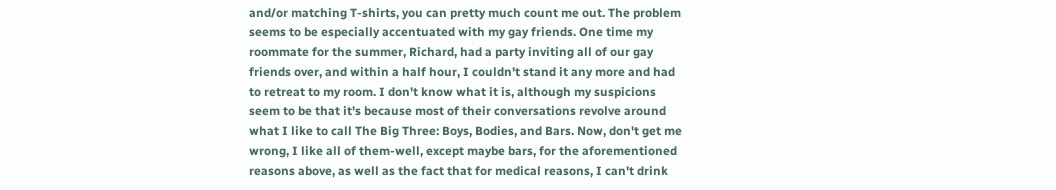and/or matching T-shirts, you can pretty much count me out. The problem seems to be especially accentuated with my gay friends. One time my roommate for the summer, Richard, had a party inviting all of our gay friends over, and within a half hour, I couldn't stand it any more and had to retreat to my room. I don't know what it is, although my suspicions seem to be that it's because most of their conversations revolve around what I like to call The Big Three: Boys, Bodies, and Bars. Now, don't get me wrong, I like all of them-well, except maybe bars, for the aforementioned reasons above, as well as the fact that for medical reasons, I can't drink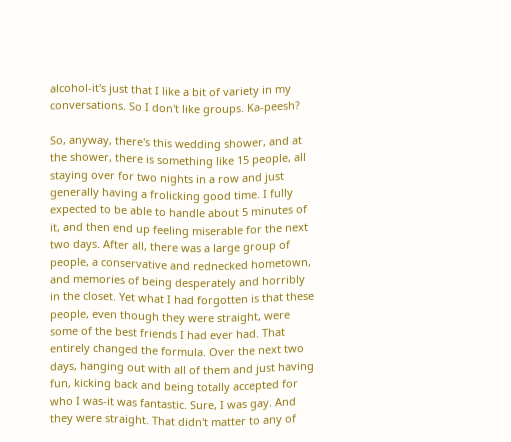alcohol-it's just that I like a bit of variety in my conversations. So I don't like groups. Ka-peesh?

So, anyway, there's this wedding shower, and at the shower, there is something like 15 people, all staying over for two nights in a row and just generally having a frolicking good time. I fully expected to be able to handle about 5 minutes of it, and then end up feeling miserable for the next two days. After all, there was a large group of people, a conservative and rednecked hometown, and memories of being desperately and horribly in the closet. Yet what I had forgotten is that these people, even though they were straight, were some of the best friends I had ever had. That entirely changed the formula. Over the next two days, hanging out with all of them and just having fun, kicking back and being totally accepted for who I was-it was fantastic. Sure, I was gay. And they were straight. That didn't matter to any of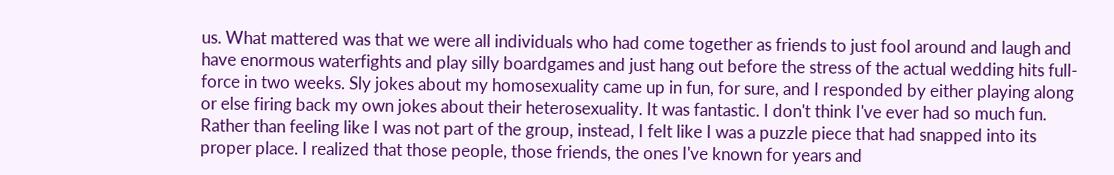us. What mattered was that we were all individuals who had come together as friends to just fool around and laugh and have enormous waterfights and play silly boardgames and just hang out before the stress of the actual wedding hits full-force in two weeks. Sly jokes about my homosexuality came up in fun, for sure, and I responded by either playing along or else firing back my own jokes about their heterosexuality. It was fantastic. I don't think I've ever had so much fun. Rather than feeling like I was not part of the group, instead, I felt like I was a puzzle piece that had snapped into its proper place. I realized that those people, those friends, the ones I've known for years and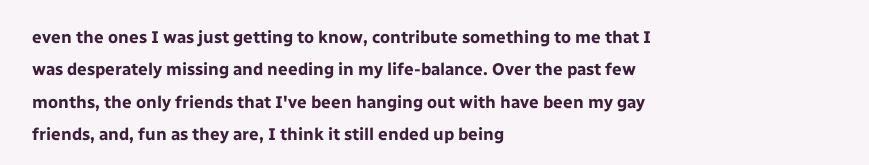even the ones I was just getting to know, contribute something to me that I was desperately missing and needing in my life-balance. Over the past few months, the only friends that I've been hanging out with have been my gay friends, and, fun as they are, I think it still ended up being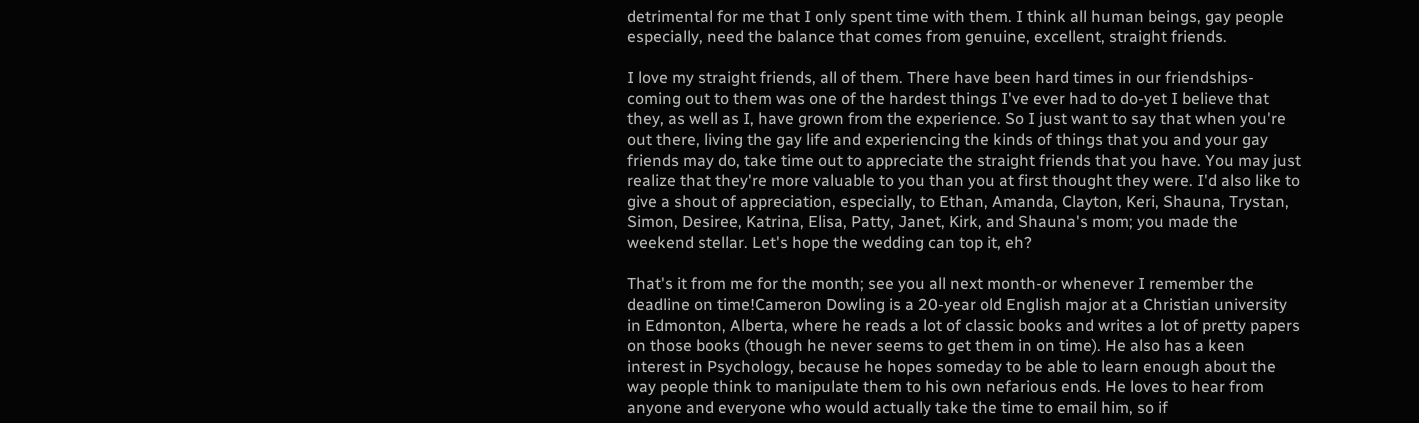detrimental for me that I only spent time with them. I think all human beings, gay people especially, need the balance that comes from genuine, excellent, straight friends.

I love my straight friends, all of them. There have been hard times in our friendships-coming out to them was one of the hardest things I've ever had to do-yet I believe that they, as well as I, have grown from the experience. So I just want to say that when you're out there, living the gay life and experiencing the kinds of things that you and your gay friends may do, take time out to appreciate the straight friends that you have. You may just realize that they're more valuable to you than you at first thought they were. I'd also like to give a shout of appreciation, especially, to Ethan, Amanda, Clayton, Keri, Shauna, Trystan, Simon, Desiree, Katrina, Elisa, Patty, Janet, Kirk, and Shauna's mom; you made the weekend stellar. Let's hope the wedding can top it, eh?

That's it from me for the month; see you all next month-or whenever I remember the deadline on time!Cameron Dowling is a 20-year old English major at a Christian university in Edmonton, Alberta, where he reads a lot of classic books and writes a lot of pretty papers on those books (though he never seems to get them in on time). He also has a keen interest in Psychology, because he hopes someday to be able to learn enough about the way people think to manipulate them to his own nefarious ends. He loves to hear from anyone and everyone who would actually take the time to email him, so if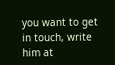you want to get in touch, write him at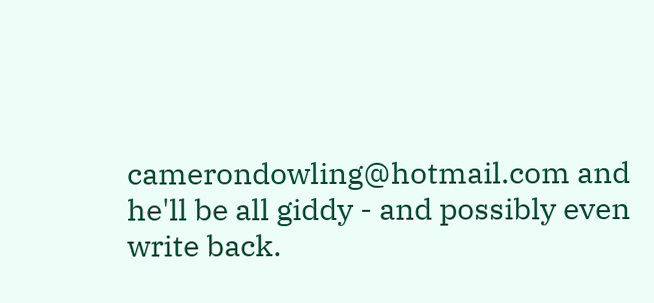camerondowling@hotmail.com and he'll be all giddy - and possibly even write back.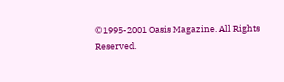©1995-2001 Oasis Magazine. All Rights Reserved.